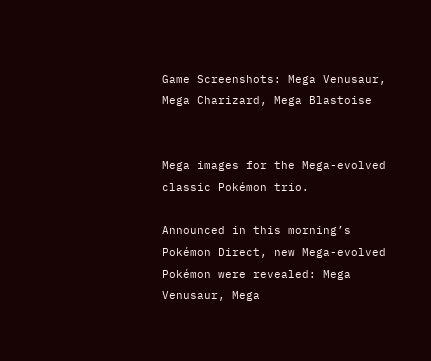Game Screenshots: Mega Venusaur, Mega Charizard, Mega Blastoise


Mega images for the Mega-evolved classic Pokémon trio.

Announced in this morning’s Pokémon Direct, new Mega-evolved Pokémon were revealed: Mega Venusaur, Mega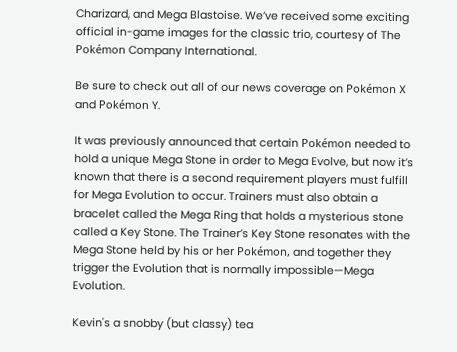Charizard, and Mega Blastoise. We’ve received some exciting official in-game images for the classic trio, courtesy of The Pokémon Company International.

Be sure to check out all of our news coverage on Pokémon X and Pokémon Y.

It was previously announced that certain Pokémon needed to hold a unique Mega Stone in order to Mega Evolve, but now it’s known that there is a second requirement players must fulfill for Mega Evolution to occur. Trainers must also obtain a bracelet called the Mega Ring that holds a mysterious stone called a Key Stone. The Trainer’s Key Stone resonates with the Mega Stone held by his or her Pokémon, and together they trigger the Evolution that is normally impossible—Mega Evolution.

Kevin's a snobby (but classy) tea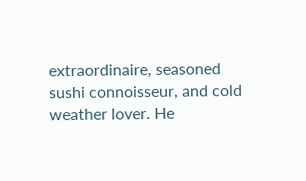extraordinaire, seasoned sushi connoisseur, and cold weather lover. He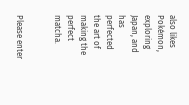also likes Pokémon, exploring Japan, and has perfected the art of making the perfect matcha.


Please enter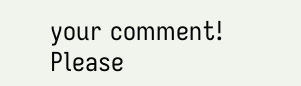your comment!
Please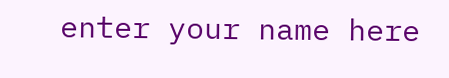enter your name here